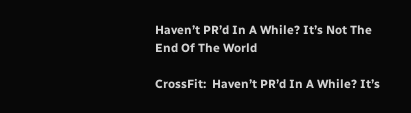Haven’t PR’d In A While? It’s Not The End Of The World

CrossFit:  Haven’t PR’d In A While? It’s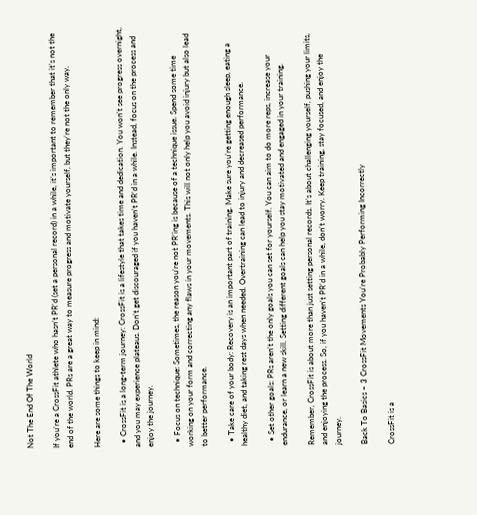Not The End Of The World

If you’re a CrossFit athlete who hasn’t PR’d (set a personal record) in a while, it’s important to remember that it’s not the end of the world. PRs are a great way to measure progress and motivate yourself, but they’re not the only way.

Here are some things to keep in mind:

  • CrossFit is a long-term journey: CrossFit is a lifestyle that takes time and dedication. You won’t see progress overnight, and you may experience plateaus. Don’t get discouraged if you haven’t PR’d in a while. Instead, focus on the process and enjoy the journey.

  • Focus on technique: Sometimes, the reason you’re not PR’ing is because of a technique issue. Spend some time working on your form and correcting any flaws in your movements. This will not only help you avoid injury but also lead to better performance.

  • Take care of your body: Recovery is an important part of training. Make sure you’re getting enough sleep, eating a healthy diet, and taking rest days when needed. Overtraining can lead to injury and decreased performance.

  • Set other goals: PRs aren’t the only goals you can set for yourself. You can aim to do more reps, increase your endurance, or learn a new skill. Setting different goals can help you stay motivated and engaged in your training.

Remember, CrossFit is about more than just setting personal records. It’s about challenging yourself, pushing your limits, and enjoying the process. So, if you haven’t PR’d in a while, don’t worry. Keep training, stay focused, and enjoy the journey.

Back To Basics – 3 CrossFit Movements You’re Probably Performing Incorrectly

CrossFit is a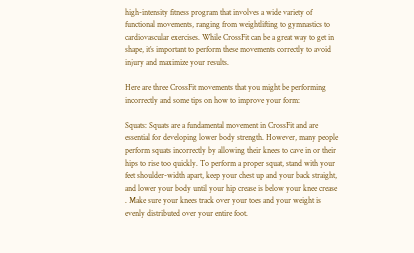high-intensity fitness program that involves a wide variety of functional movements, ranging from weightlifting to gymnastics to cardiovascular exercises. While CrossFit can be a great way to get in shape, it’s important to perform these movements correctly to avoid injury and maximize your results.

Here are three CrossFit movements that you might be performing incorrectly and some tips on how to improve your form:

Squats: Squats are a fundamental movement in CrossFit and are essential for developing lower body strength. However, many people perform squats incorrectly by allowing their knees to cave in or their hips to rise too quickly. To perform a proper squat, stand with your feet shoulder-width apart, keep your chest up and your back straight, and lower your body until your hip crease is below your knee crease . Make sure your knees track over your toes and your weight is evenly distributed over your entire foot.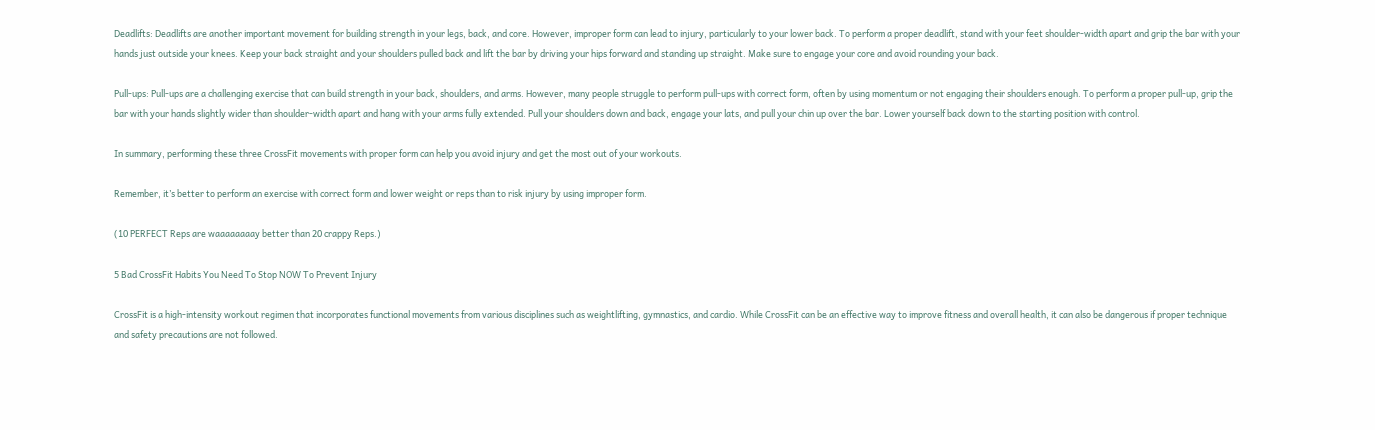Deadlifts: Deadlifts are another important movement for building strength in your legs, back, and core. However, improper form can lead to injury, particularly to your lower back. To perform a proper deadlift, stand with your feet shoulder-width apart and grip the bar with your hands just outside your knees. Keep your back straight and your shoulders pulled back and lift the bar by driving your hips forward and standing up straight. Make sure to engage your core and avoid rounding your back.

Pull-ups: Pull-ups are a challenging exercise that can build strength in your back, shoulders, and arms. However, many people struggle to perform pull-ups with correct form, often by using momentum or not engaging their shoulders enough. To perform a proper pull-up, grip the bar with your hands slightly wider than shoulder-width apart and hang with your arms fully extended. Pull your shoulders down and back, engage your lats, and pull your chin up over the bar. Lower yourself back down to the starting position with control.

In summary, performing these three CrossFit movements with proper form can help you avoid injury and get the most out of your workouts.

Remember, it’s better to perform an exercise with correct form and lower weight or reps than to risk injury by using improper form.

(10 PERFECT Reps are waaaaaaaay better than 20 crappy Reps.)

5 Bad CrossFit Habits You Need To Stop NOW To Prevent Injury

CrossFit is a high-intensity workout regimen that incorporates functional movements from various disciplines such as weightlifting, gymnastics, and cardio. While CrossFit can be an effective way to improve fitness and overall health, it can also be dangerous if proper technique and safety precautions are not followed.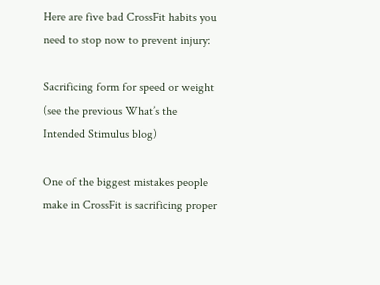Here are five bad CrossFit habits you need to stop now to prevent injury:

Sacrificing form for speed or weight (see the previous What’s the Intended Stimulus blog)

One of the biggest mistakes people make in CrossFit is sacrificing proper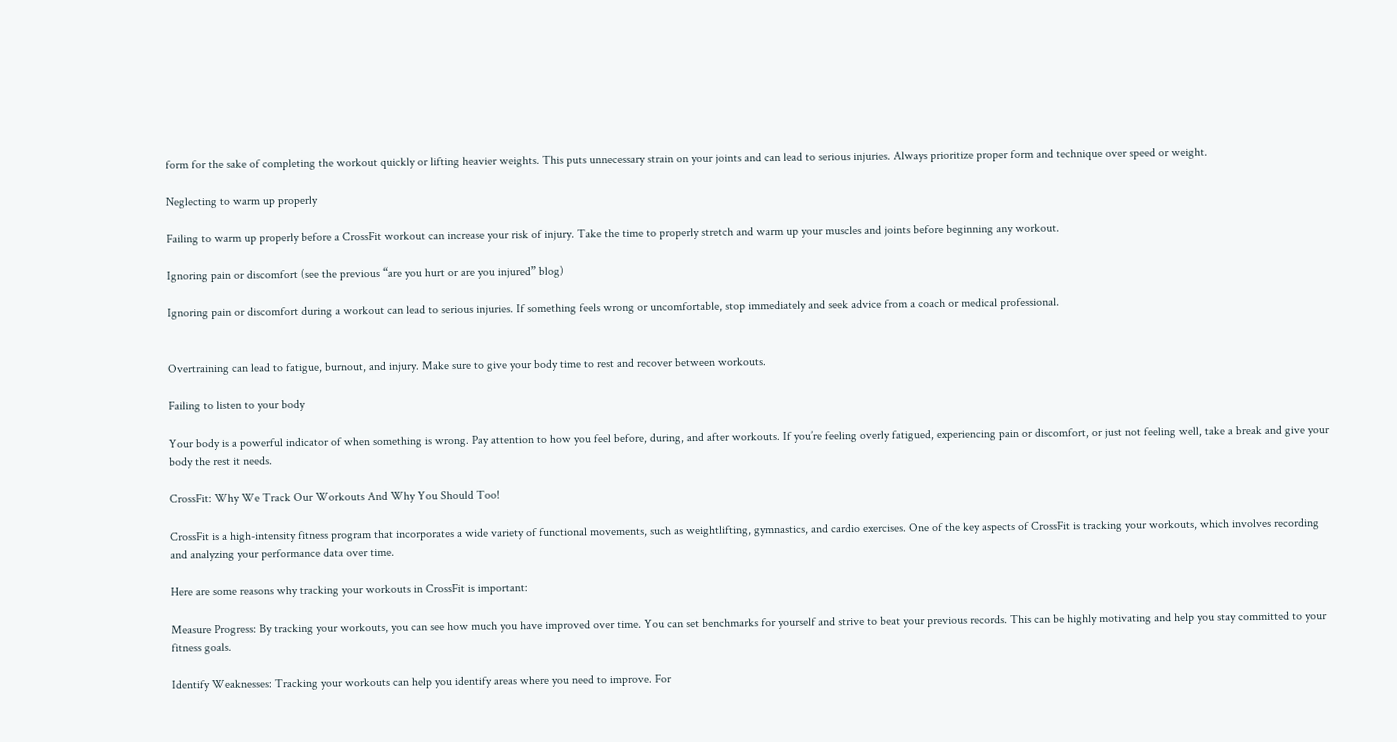form for the sake of completing the workout quickly or lifting heavier weights. This puts unnecessary strain on your joints and can lead to serious injuries. Always prioritize proper form and technique over speed or weight.

Neglecting to warm up properly

Failing to warm up properly before a CrossFit workout can increase your risk of injury. Take the time to properly stretch and warm up your muscles and joints before beginning any workout.

Ignoring pain or discomfort (see the previous “are you hurt or are you injured” blog)

Ignoring pain or discomfort during a workout can lead to serious injuries. If something feels wrong or uncomfortable, stop immediately and seek advice from a coach or medical professional.


Overtraining can lead to fatigue, burnout, and injury. Make sure to give your body time to rest and recover between workouts.

Failing to listen to your body

Your body is a powerful indicator of when something is wrong. Pay attention to how you feel before, during, and after workouts. If you’re feeling overly fatigued, experiencing pain or discomfort, or just not feeling well, take a break and give your body the rest it needs.

CrossFit: Why We Track Our Workouts And Why You Should Too!

CrossFit is a high-intensity fitness program that incorporates a wide variety of functional movements, such as weightlifting, gymnastics, and cardio exercises. One of the key aspects of CrossFit is tracking your workouts, which involves recording and analyzing your performance data over time.

Here are some reasons why tracking your workouts in CrossFit is important:

Measure Progress: By tracking your workouts, you can see how much you have improved over time. You can set benchmarks for yourself and strive to beat your previous records. This can be highly motivating and help you stay committed to your fitness goals.

Identify Weaknesses: Tracking your workouts can help you identify areas where you need to improve. For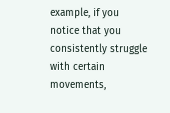example, if you notice that you consistently struggle with certain movements,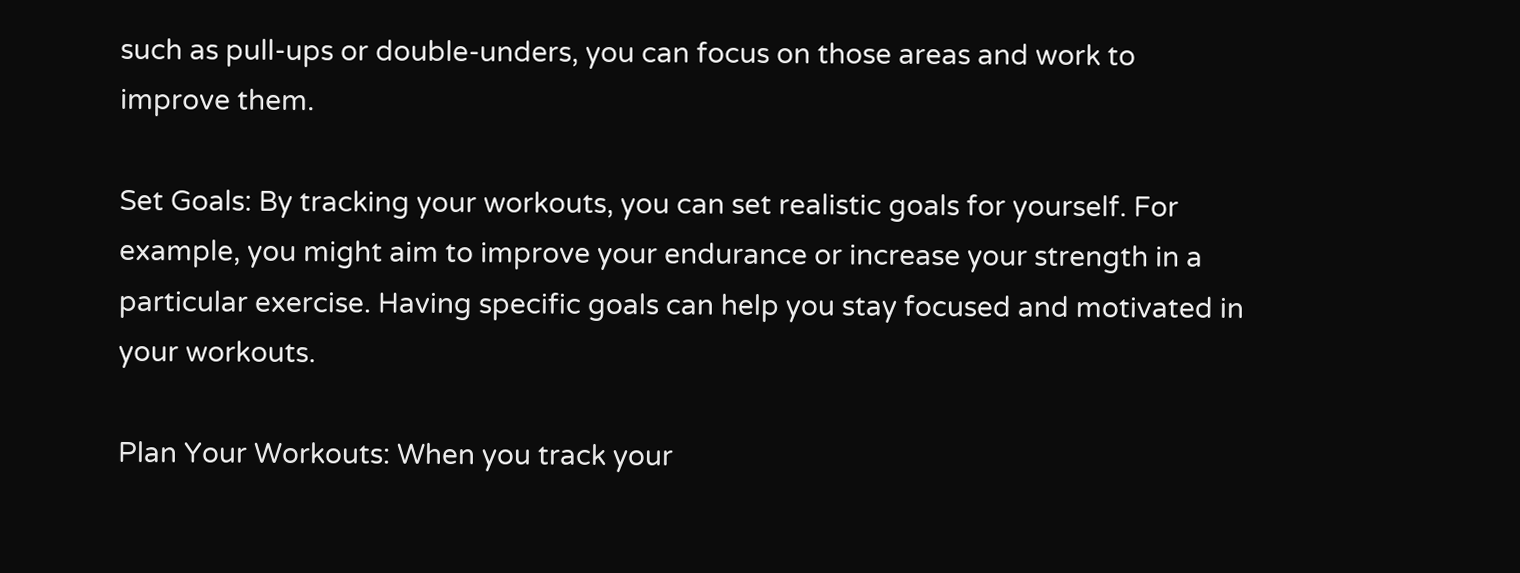such as pull-ups or double-unders, you can focus on those areas and work to improve them.

Set Goals: By tracking your workouts, you can set realistic goals for yourself. For example, you might aim to improve your endurance or increase your strength in a particular exercise. Having specific goals can help you stay focused and motivated in your workouts.

Plan Your Workouts: When you track your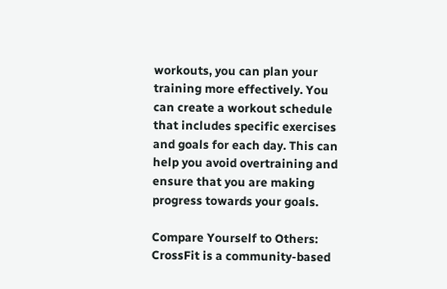workouts, you can plan your training more effectively. You can create a workout schedule that includes specific exercises and goals for each day. This can help you avoid overtraining and ensure that you are making progress towards your goals.

Compare Yourself to Others: CrossFit is a community-based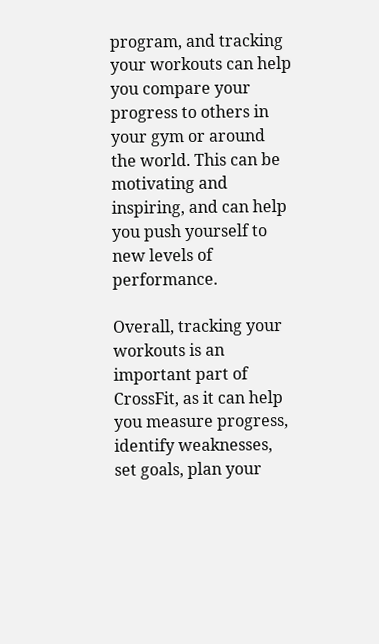program, and tracking your workouts can help you compare your progress to others in your gym or around the world. This can be motivating and inspiring, and can help you push yourself to new levels of performance.

Overall, tracking your workouts is an important part of CrossFit, as it can help you measure progress, identify weaknesses, set goals, plan your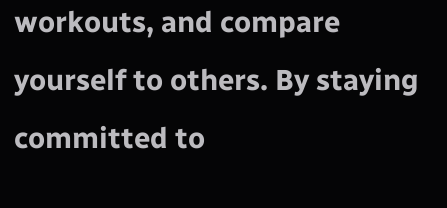workouts, and compare yourself to others. By staying committed to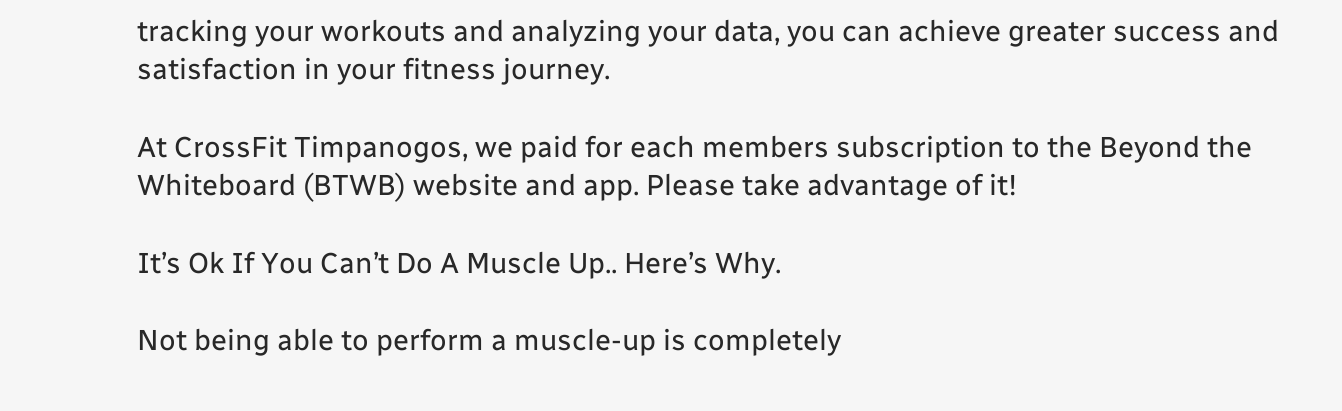tracking your workouts and analyzing your data, you can achieve greater success and satisfaction in your fitness journey.

At CrossFit Timpanogos, we paid for each members subscription to the Beyond the Whiteboard (BTWB) website and app. Please take advantage of it!

It’s Ok If You Can’t Do A Muscle Up.. Here’s Why.

Not being able to perform a muscle-up is completely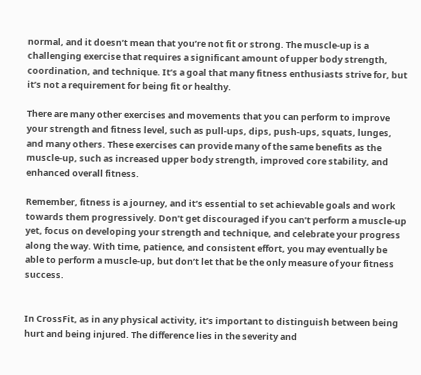normal, and it doesn’t mean that you’re not fit or strong. The muscle-up is a challenging exercise that requires a significant amount of upper body strength, coordination, and technique. It’s a goal that many fitness enthusiasts strive for, but it’s not a requirement for being fit or healthy.

There are many other exercises and movements that you can perform to improve your strength and fitness level, such as pull-ups, dips, push-ups, squats, lunges, and many others. These exercises can provide many of the same benefits as the muscle-up, such as increased upper body strength, improved core stability, and enhanced overall fitness.

Remember, fitness is a journey, and it’s essential to set achievable goals and work towards them progressively. Don’t get discouraged if you can’t perform a muscle-up yet, focus on developing your strength and technique, and celebrate your progress along the way. With time, patience, and consistent effort, you may eventually be able to perform a muscle-up, but don’t let that be the only measure of your fitness success.


In CrossFit, as in any physical activity, it’s important to distinguish between being hurt and being injured. The difference lies in the severity and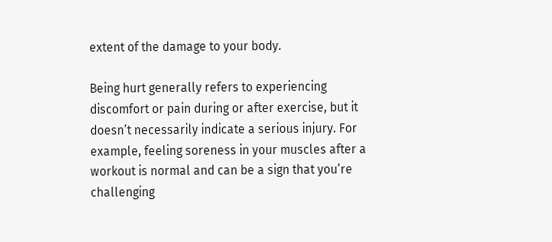extent of the damage to your body.

Being hurt generally refers to experiencing discomfort or pain during or after exercise, but it doesn’t necessarily indicate a serious injury. For example, feeling soreness in your muscles after a workout is normal and can be a sign that you’re challenging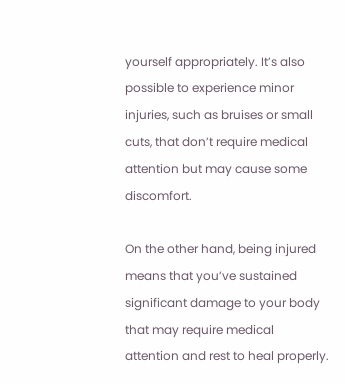yourself appropriately. It’s also possible to experience minor injuries, such as bruises or small cuts, that don’t require medical attention but may cause some discomfort.

On the other hand, being injured means that you’ve sustained significant damage to your body that may require medical attention and rest to heal properly.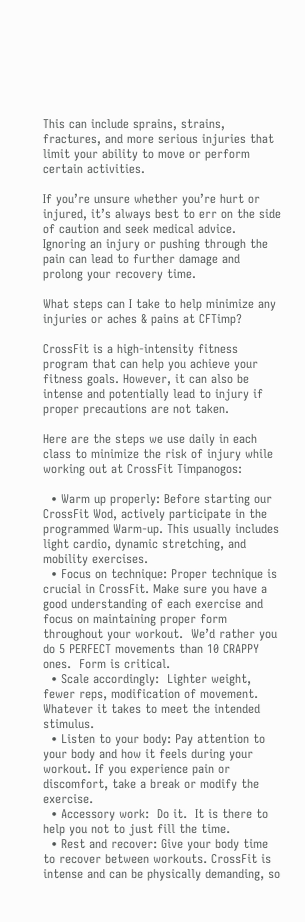This can include sprains, strains, fractures, and more serious injuries that limit your ability to move or perform certain activities.

If you’re unsure whether you’re hurt or injured, it’s always best to err on the side of caution and seek medical advice. Ignoring an injury or pushing through the pain can lead to further damage and prolong your recovery time.

What steps can I take to help minimize any injuries or aches & pains at CFTimp?

CrossFit is a high-intensity fitness program that can help you achieve your fitness goals. However, it can also be intense and potentially lead to injury if proper precautions are not taken.

Here are the steps we use daily in each class to minimize the risk of injury while working out at CrossFit Timpanogos:

  • Warm up properly: Before starting our CrossFit Wod, actively participate in the programmed Warm-up. This usually includes light cardio, dynamic stretching, and mobility exercises.
  • Focus on technique: Proper technique is crucial in CrossFit. Make sure you have a good understanding of each exercise and focus on maintaining proper form throughout your workout.  We’d rather you do 5 PERFECT movements than 10 CRAPPY ones.  Form is critical.
  • Scale accordingly:  Lighter weight, fewer reps, modification of movement.  Whatever it takes to meet the intended stimulus.
  • Listen to your body: Pay attention to your body and how it feels during your workout. If you experience pain or discomfort, take a break or modify the exercise.
  • Accessory work:  Do it.  It is there to help you not to just fill the time.
  • Rest and recover: Give your body time to recover between workouts. CrossFit is intense and can be physically demanding, so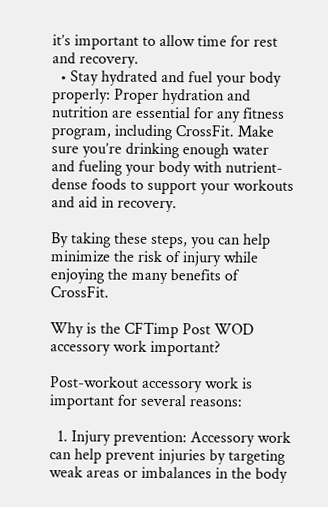it’s important to allow time for rest and recovery.
  • Stay hydrated and fuel your body properly: Proper hydration and nutrition are essential for any fitness program, including CrossFit. Make sure you’re drinking enough water and fueling your body with nutrient-dense foods to support your workouts and aid in recovery.

By taking these steps, you can help minimize the risk of injury while enjoying the many benefits of CrossFit.

Why is the CFTimp Post WOD accessory work important?

Post-workout accessory work is important for several reasons:

  1. Injury prevention: Accessory work can help prevent injuries by targeting weak areas or imbalances in the body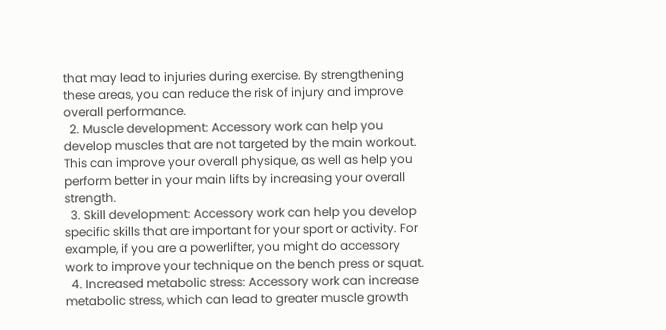that may lead to injuries during exercise. By strengthening these areas, you can reduce the risk of injury and improve overall performance.
  2. Muscle development: Accessory work can help you develop muscles that are not targeted by the main workout. This can improve your overall physique, as well as help you perform better in your main lifts by increasing your overall strength.
  3. Skill development: Accessory work can help you develop specific skills that are important for your sport or activity. For example, if you are a powerlifter, you might do accessory work to improve your technique on the bench press or squat.
  4. Increased metabolic stress: Accessory work can increase metabolic stress, which can lead to greater muscle growth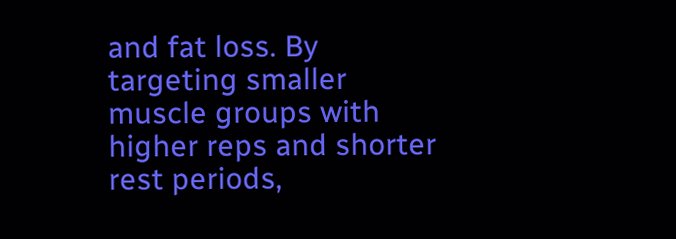and fat loss. By targeting smaller muscle groups with higher reps and shorter rest periods,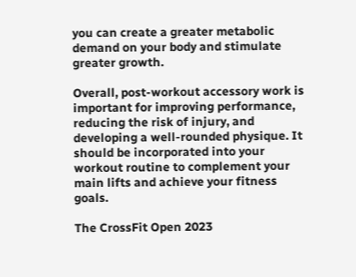you can create a greater metabolic demand on your body and stimulate greater growth.

Overall, post-workout accessory work is important for improving performance, reducing the risk of injury, and developing a well-rounded physique. It should be incorporated into your workout routine to complement your main lifts and achieve your fitness goals.

The CrossFit Open 2023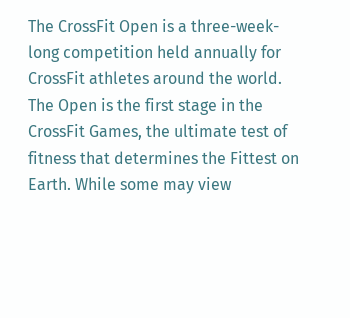The CrossFit Open is a three-week-long competition held annually for CrossFit athletes around the world. The Open is the first stage in the CrossFit Games, the ultimate test of fitness that determines the Fittest on Earth. While some may view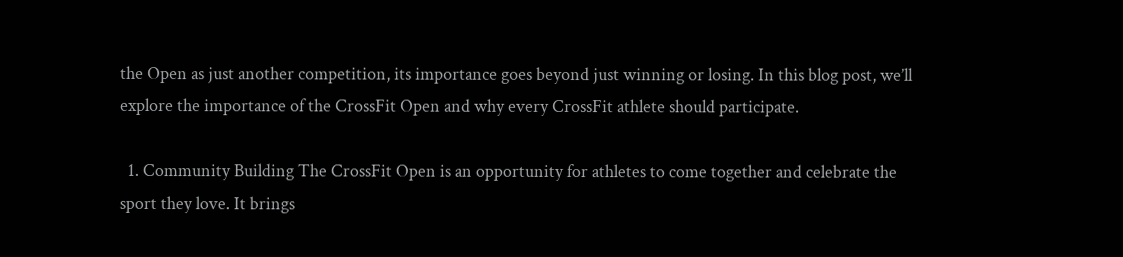the Open as just another competition, its importance goes beyond just winning or losing. In this blog post, we’ll explore the importance of the CrossFit Open and why every CrossFit athlete should participate.

  1. Community Building The CrossFit Open is an opportunity for athletes to come together and celebrate the sport they love. It brings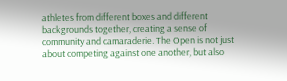athletes from different boxes and different backgrounds together, creating a sense of community and camaraderie. The Open is not just about competing against one another, but also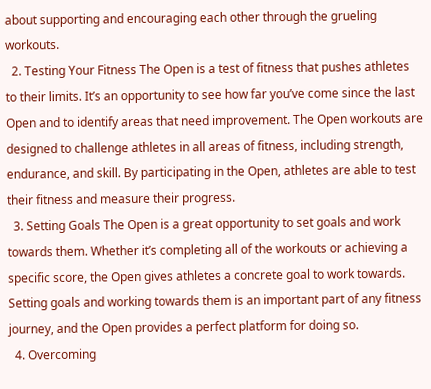about supporting and encouraging each other through the grueling workouts.
  2. Testing Your Fitness The Open is a test of fitness that pushes athletes to their limits. It’s an opportunity to see how far you’ve come since the last Open and to identify areas that need improvement. The Open workouts are designed to challenge athletes in all areas of fitness, including strength, endurance, and skill. By participating in the Open, athletes are able to test their fitness and measure their progress.
  3. Setting Goals The Open is a great opportunity to set goals and work towards them. Whether it’s completing all of the workouts or achieving a specific score, the Open gives athletes a concrete goal to work towards. Setting goals and working towards them is an important part of any fitness journey, and the Open provides a perfect platform for doing so.
  4. Overcoming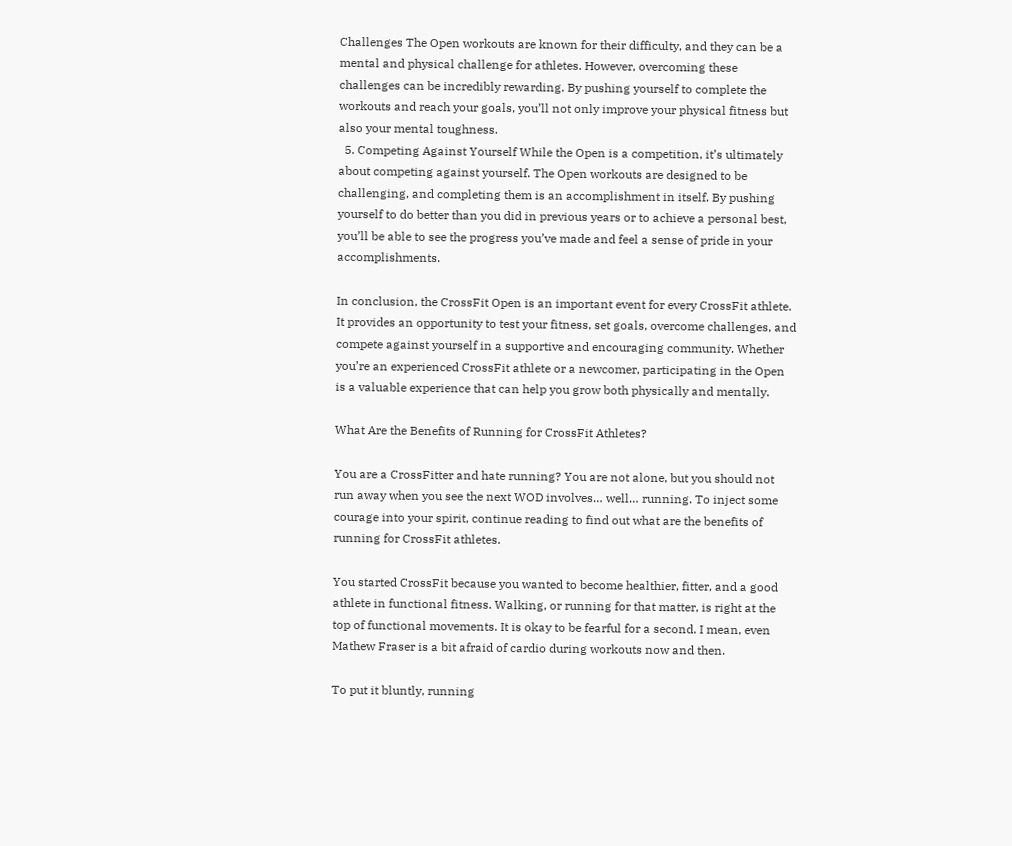Challenges The Open workouts are known for their difficulty, and they can be a mental and physical challenge for athletes. However, overcoming these challenges can be incredibly rewarding. By pushing yourself to complete the workouts and reach your goals, you’ll not only improve your physical fitness but also your mental toughness.
  5. Competing Against Yourself While the Open is a competition, it’s ultimately about competing against yourself. The Open workouts are designed to be challenging, and completing them is an accomplishment in itself. By pushing yourself to do better than you did in previous years or to achieve a personal best, you’ll be able to see the progress you’ve made and feel a sense of pride in your accomplishments.

In conclusion, the CrossFit Open is an important event for every CrossFit athlete. It provides an opportunity to test your fitness, set goals, overcome challenges, and compete against yourself in a supportive and encouraging community. Whether you’re an experienced CrossFit athlete or a newcomer, participating in the Open is a valuable experience that can help you grow both physically and mentally.

What Are the Benefits of Running for CrossFit Athletes?

You are a CrossFitter and hate running? You are not alone, but you should not run away when you see the next WOD involves… well… running. To inject some courage into your spirit, continue reading to find out what are the benefits of running for CrossFit athletes.

You started CrossFit because you wanted to become healthier, fitter, and a good athlete in functional fitness. Walking, or running for that matter, is right at the top of functional movements. It is okay to be fearful for a second. I mean, even Mathew Fraser is a bit afraid of cardio during workouts now and then.

To put it bluntly, running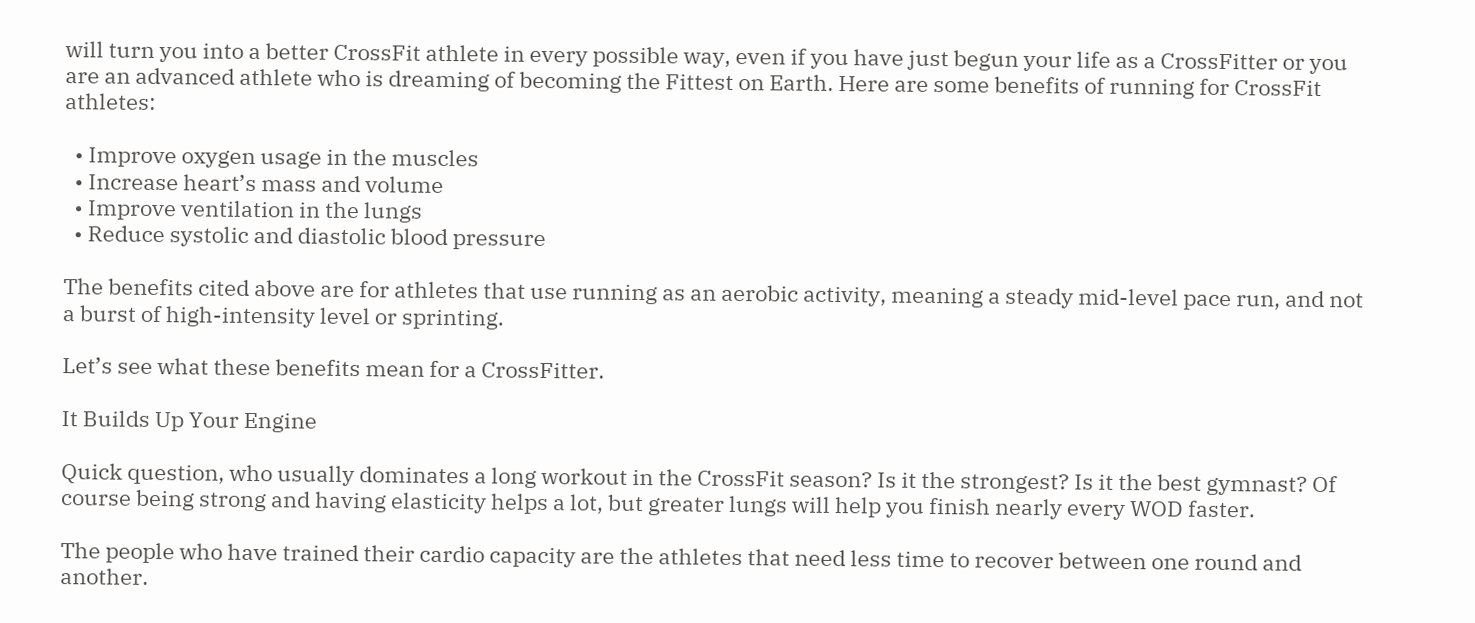will turn you into a better CrossFit athlete in every possible way, even if you have just begun your life as a CrossFitter or you are an advanced athlete who is dreaming of becoming the Fittest on Earth. Here are some benefits of running for CrossFit athletes:

  • Improve oxygen usage in the muscles
  • Increase heart’s mass and volume
  • Improve ventilation in the lungs
  • Reduce systolic and diastolic blood pressure

The benefits cited above are for athletes that use running as an aerobic activity, meaning a steady mid-level pace run, and not a burst of high-intensity level or sprinting.

Let’s see what these benefits mean for a CrossFitter.

It Builds Up Your Engine

Quick question, who usually dominates a long workout in the CrossFit season? Is it the strongest? Is it the best gymnast? Of course being strong and having elasticity helps a lot, but greater lungs will help you finish nearly every WOD faster.

The people who have trained their cardio capacity are the athletes that need less time to recover between one round and another.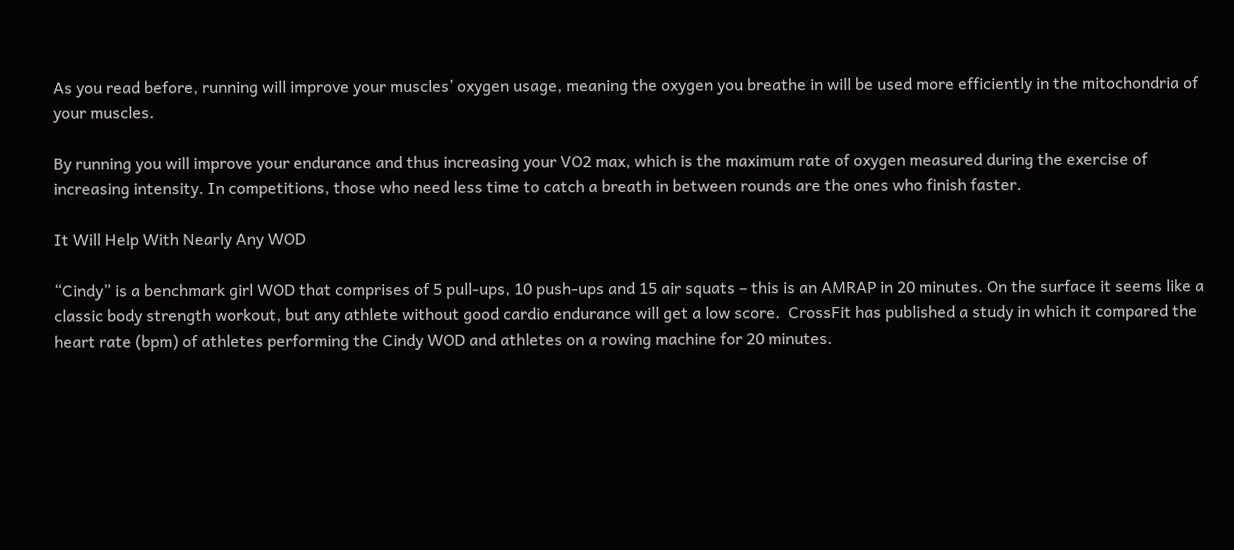As you read before, running will improve your muscles’ oxygen usage, meaning the oxygen you breathe in will be used more efficiently in the mitochondria of your muscles.

By running you will improve your endurance and thus increasing your VO2 max, which is the maximum rate of oxygen measured during the exercise of increasing intensity. In competitions, those who need less time to catch a breath in between rounds are the ones who finish faster.

It Will Help With Nearly Any WOD

“Cindy” is a benchmark girl WOD that comprises of 5 pull-ups, 10 push-ups and 15 air squats – this is an AMRAP in 20 minutes. On the surface it seems like a classic body strength workout, but any athlete without good cardio endurance will get a low score.  CrossFit has published a study in which it compared the heart rate (bpm) of athletes performing the Cindy WOD and athletes on a rowing machine for 20 minutes.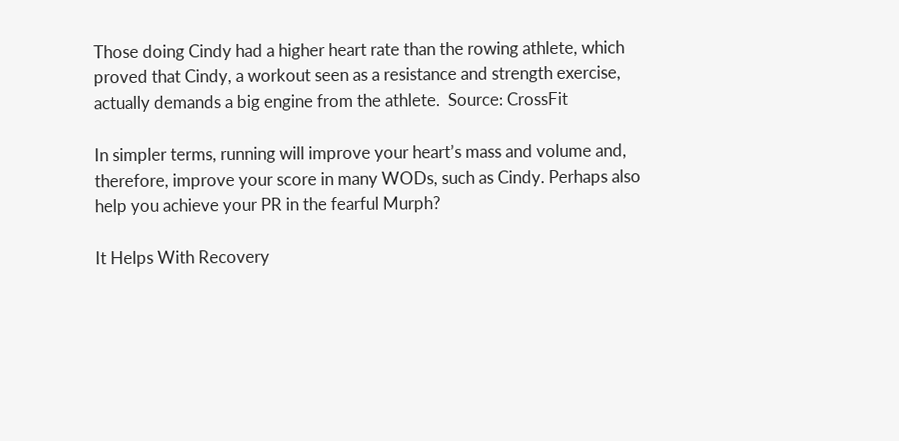Those doing Cindy had a higher heart rate than the rowing athlete, which proved that Cindy, a workout seen as a resistance and strength exercise, actually demands a big engine from the athlete.  Source: CrossFit

In simpler terms, running will improve your heart’s mass and volume and, therefore, improve your score in many WODs, such as Cindy. Perhaps also help you achieve your PR in the fearful Murph?

It Helps With Recovery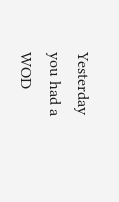Yesterday you had a WOD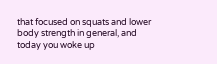that focused on squats and lower body strength in general, and today you woke up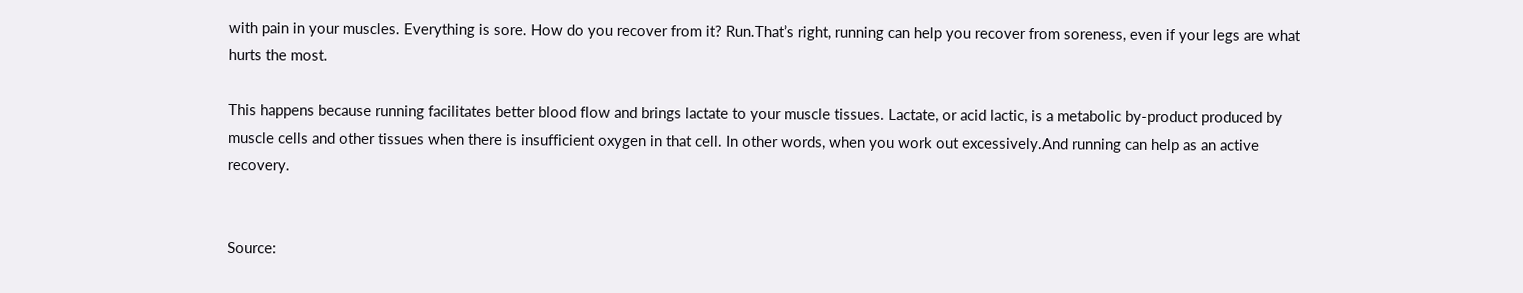with pain in your muscles. Everything is sore. How do you recover from it? Run.That’s right, running can help you recover from soreness, even if your legs are what hurts the most.

This happens because running facilitates better blood flow and brings lactate to your muscle tissues. Lactate, or acid lactic, is a metabolic by-product produced by muscle cells and other tissues when there is insufficient oxygen in that cell. In other words, when you work out excessively.And running can help as an active recovery.


Source: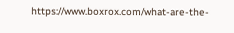https://www.boxrox.com/what-are-the-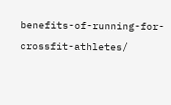benefits-of-running-for-crossfit-athletes/